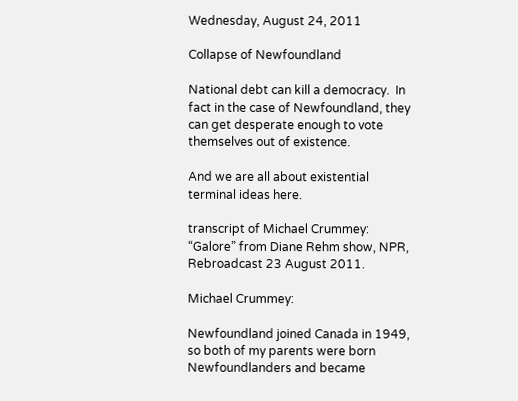Wednesday, August 24, 2011

Collapse of Newfoundland

National debt can kill a democracy.  In fact in the case of Newfoundland, they can get desperate enough to vote themselves out of existence.

And we are all about existential terminal ideas here.

transcript of Michael Crummey:  “Galore” from Diane Rehm show, NPR, Rebroadcast 23 August 2011.

Michael Crummey:

Newfoundland joined Canada in 1949, so both of my parents were born Newfoundlanders and became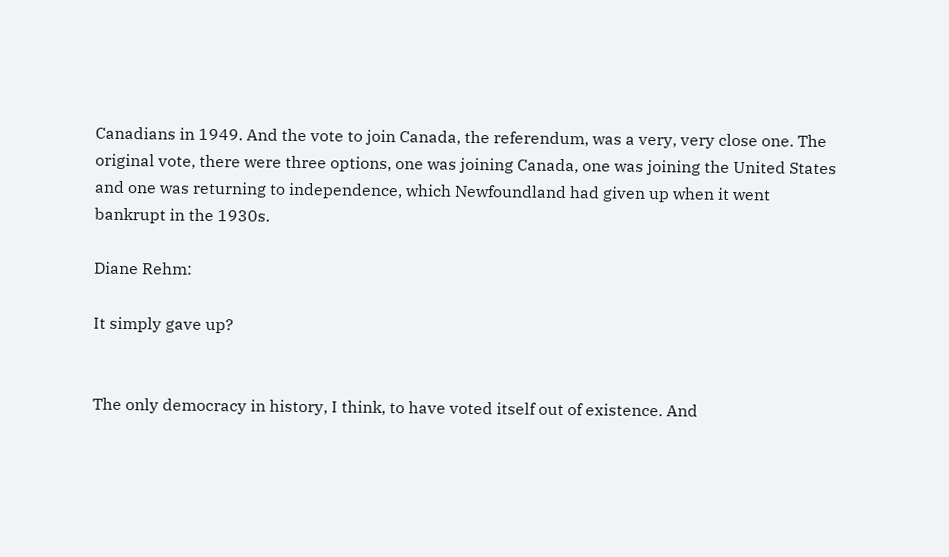Canadians in 1949. And the vote to join Canada, the referendum, was a very, very close one. The original vote, there were three options, one was joining Canada, one was joining the United States and one was returning to independence, which Newfoundland had given up when it went bankrupt in the 1930s.

Diane Rehm:

It simply gave up?


The only democracy in history, I think, to have voted itself out of existence. And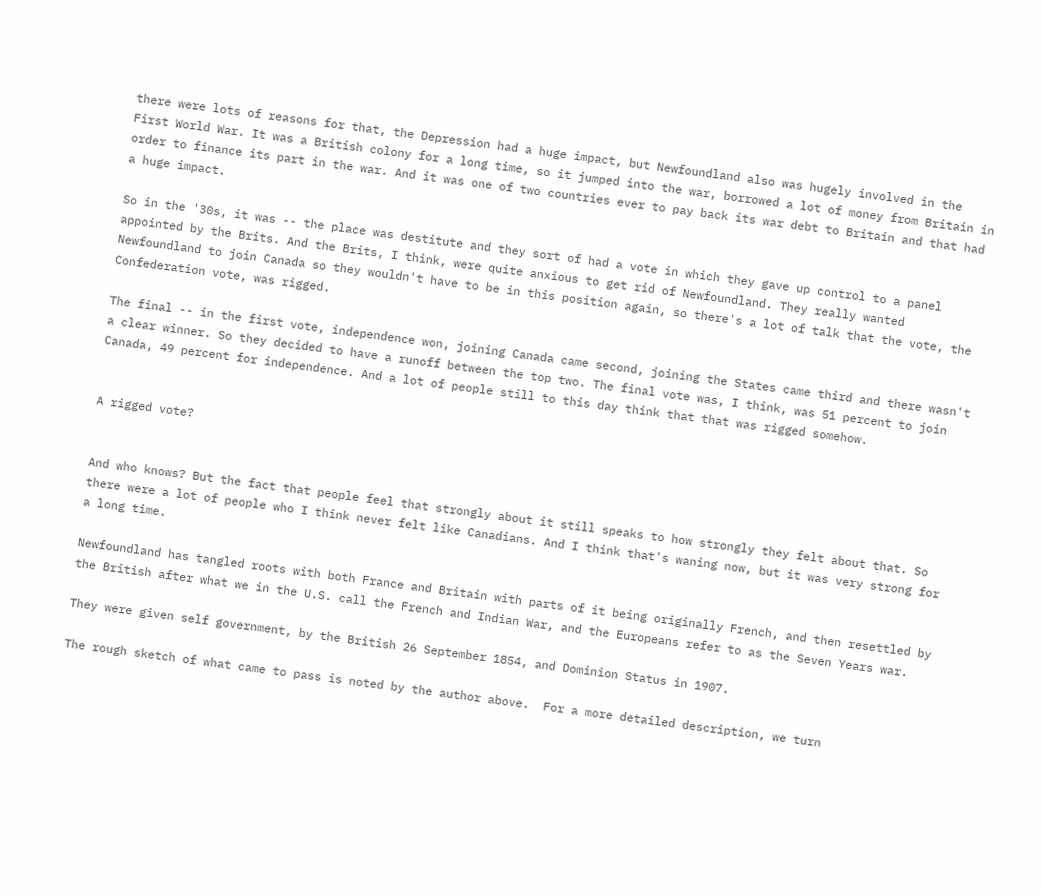there were lots of reasons for that, the Depression had a huge impact, but Newfoundland also was hugely involved in the First World War. It was a British colony for a long time, so it jumped into the war, borrowed a lot of money from Britain in order to finance its part in the war. And it was one of two countries ever to pay back its war debt to Britain and that had a huge impact.

So in the '30s, it was -- the place was destitute and they sort of had a vote in which they gave up control to a panel appointed by the Brits. And the Brits, I think, were quite anxious to get rid of Newfoundland. They really wanted Newfoundland to join Canada so they wouldn't have to be in this position again, so there's a lot of talk that the vote, the Confederation vote, was rigged.

The final -- in the first vote, independence won, joining Canada came second, joining the States came third and there wasn't a clear winner. So they decided to have a runoff between the top two. The final vote was, I think, was 51 percent to join Canada, 49 percent for independence. And a lot of people still to this day think that that was rigged somehow.


A rigged vote?


And who knows? But the fact that people feel that strongly about it still speaks to how strongly they felt about that. So there were a lot of people who I think never felt like Canadians. And I think that's waning now, but it was very strong for a long time.

Newfoundland has tangled roots with both France and Britain with parts of it being originally French, and then resettled by the British after what we in the U.S. call the French and Indian War, and the Europeans refer to as the Seven Years war.

They were given self government, by the British 26 September 1854, and Dominion Status in 1907.

The rough sketch of what came to pass is noted by the author above.  For a more detailed description, we turn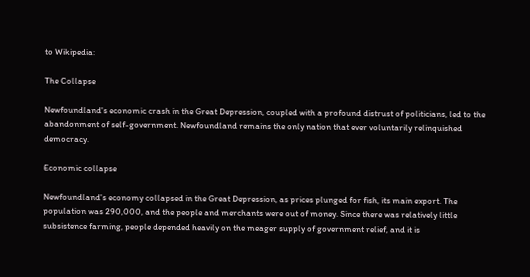to Wikipedia:

The Collapse

Newfoundland's economic crash in the Great Depression, coupled with a profound distrust of politicians, led to the abandonment of self-government. Newfoundland remains the only nation that ever voluntarily relinquished democracy.

Economic collapse

Newfoundland's economy collapsed in the Great Depression, as prices plunged for fish, its main export. The population was 290,000, and the people and merchants were out of money. Since there was relatively little subsistence farming, people depended heavily on the meager supply of government relief, and it is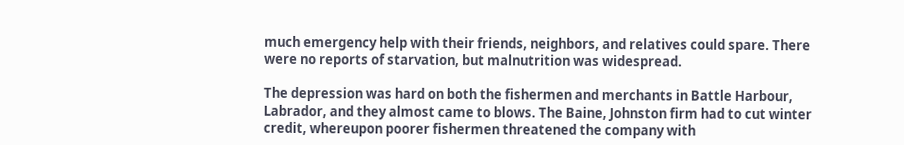much emergency help with their friends, neighbors, and relatives could spare. There were no reports of starvation, but malnutrition was widespread.

The depression was hard on both the fishermen and merchants in Battle Harbour, Labrador, and they almost came to blows. The Baine, Johnston firm had to cut winter credit, whereupon poorer fishermen threatened the company with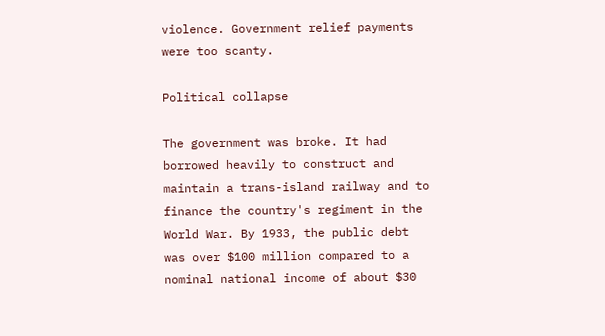violence. Government relief payments were too scanty.

Political collapse

The government was broke. It had borrowed heavily to construct and maintain a trans-island railway and to finance the country's regiment in the World War. By 1933, the public debt was over $100 million compared to a nominal national income of about $30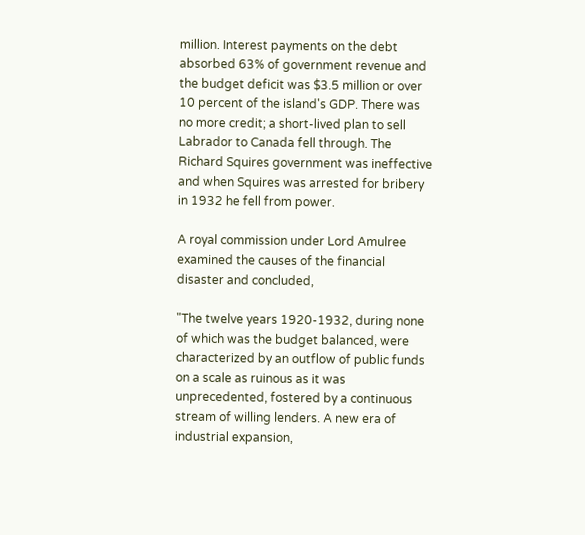million. Interest payments on the debt absorbed 63% of government revenue and the budget deficit was $3.5 million or over 10 percent of the island's GDP. There was no more credit; a short-lived plan to sell Labrador to Canada fell through. The Richard Squires government was ineffective and when Squires was arrested for bribery in 1932 he fell from power.

A royal commission under Lord Amulree examined the causes of the financial disaster and concluded,

"The twelve years 1920-1932, during none of which was the budget balanced, were characterized by an outflow of public funds on a scale as ruinous as it was unprecedented, fostered by a continuous stream of willing lenders. A new era of industrial expansion,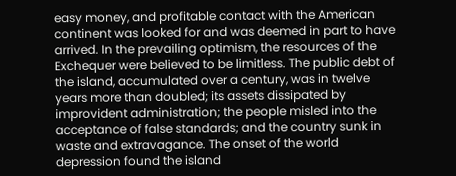easy money, and profitable contact with the American continent was looked for and was deemed in part to have arrived. In the prevailing optimism, the resources of the Exchequer were believed to be limitless. The public debt of the island, accumulated over a century, was in twelve years more than doubled; its assets dissipated by improvident administration; the people misled into the acceptance of false standards; and the country sunk in waste and extravagance. The onset of the world depression found the island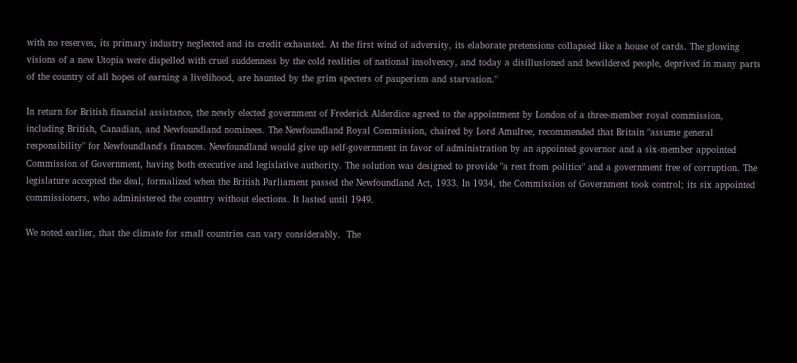with no reserves, its primary industry neglected and its credit exhausted. At the first wind of adversity, its elaborate pretensions collapsed like a house of cards. The glowing visions of a new Utopia were dispelled with cruel suddenness by the cold realities of national insolvency, and today a disillusioned and bewildered people, deprived in many parts of the country of all hopes of earning a livelihood, are haunted by the grim specters of pauperism and starvation."

In return for British financial assistance, the newly elected government of Frederick Alderdice agreed to the appointment by London of a three-member royal commission, including British, Canadian, and Newfoundland nominees. The Newfoundland Royal Commission, chaired by Lord Amulree, recommended that Britain "assume general responsibility" for Newfoundland's finances. Newfoundland would give up self-government in favor of administration by an appointed governor and a six-member appointed Commission of Government, having both executive and legislative authority. The solution was designed to provide "a rest from politics" and a government free of corruption. The legislature accepted the deal, formalized when the British Parliament passed the Newfoundland Act, 1933. In 1934, the Commission of Government took control; its six appointed commissioners, who administered the country without elections. It lasted until 1949.

We noted earlier, that the climate for small countries can vary considerably.  The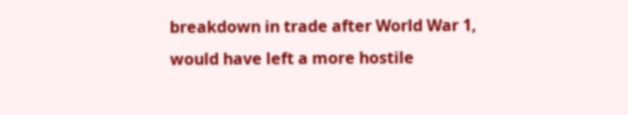breakdown in trade after World War 1, would have left a more hostile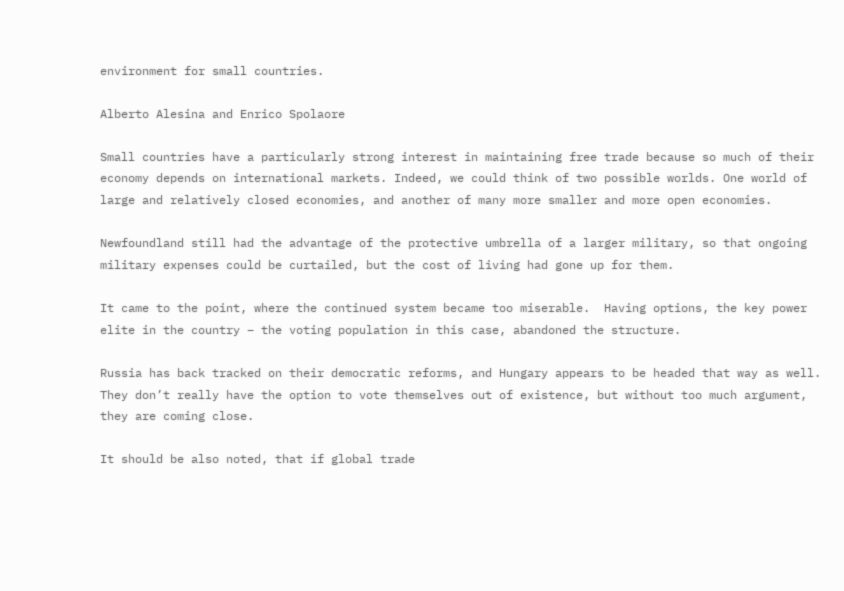environment for small countries.

Alberto Alesina and Enrico Spolaore

Small countries have a particularly strong interest in maintaining free trade because so much of their economy depends on international markets. Indeed, we could think of two possible worlds. One world of large and relatively closed economies, and another of many more smaller and more open economies.

Newfoundland still had the advantage of the protective umbrella of a larger military, so that ongoing military expenses could be curtailed, but the cost of living had gone up for them.

It came to the point, where the continued system became too miserable.  Having options, the key power elite in the country – the voting population in this case, abandoned the structure.

Russia has back tracked on their democratic reforms, and Hungary appears to be headed that way as well.  They don’t really have the option to vote themselves out of existence, but without too much argument, they are coming close.

It should be also noted, that if global trade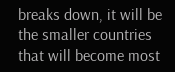breaks down, it will be the smaller countries that will become most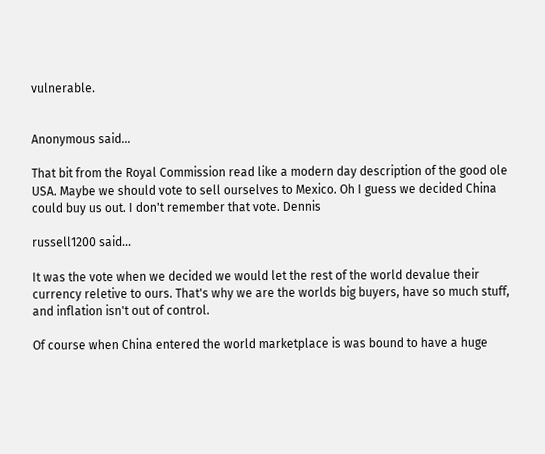vulnerable.


Anonymous said...

That bit from the Royal Commission read like a modern day description of the good ole USA. Maybe we should vote to sell ourselves to Mexico. Oh I guess we decided China could buy us out. I don't remember that vote. Dennis

russell1200 said...

It was the vote when we decided we would let the rest of the world devalue their currency reletive to ours. That's why we are the worlds big buyers, have so much stuff, and inflation isn't out of control.

Of course when China entered the world marketplace is was bound to have a huge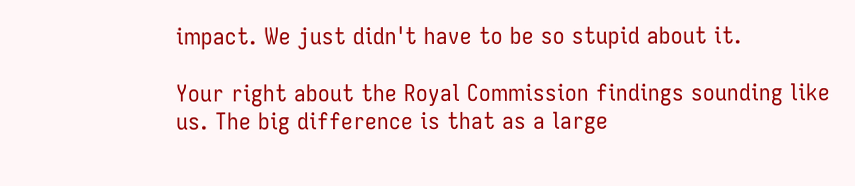impact. We just didn't have to be so stupid about it.

Your right about the Royal Commission findings sounding like us. The big difference is that as a large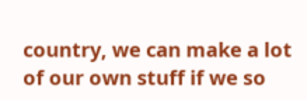country, we can make a lot of our own stuff if we so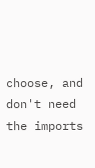choose, and don't need the imports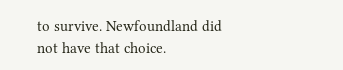to survive. Newfoundland did not have that choice.